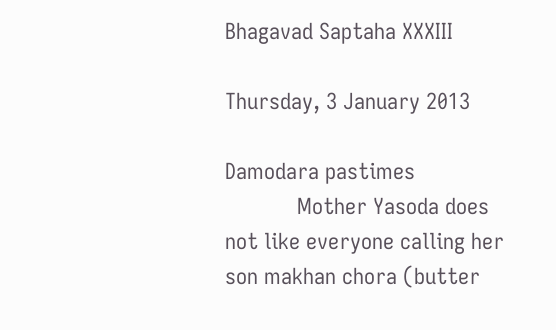Bhagavad Saptaha XXXIII

Thursday, 3 January 2013

Damodara pastimes
            Mother Yasoda does not like everyone calling her son makhan chora (butter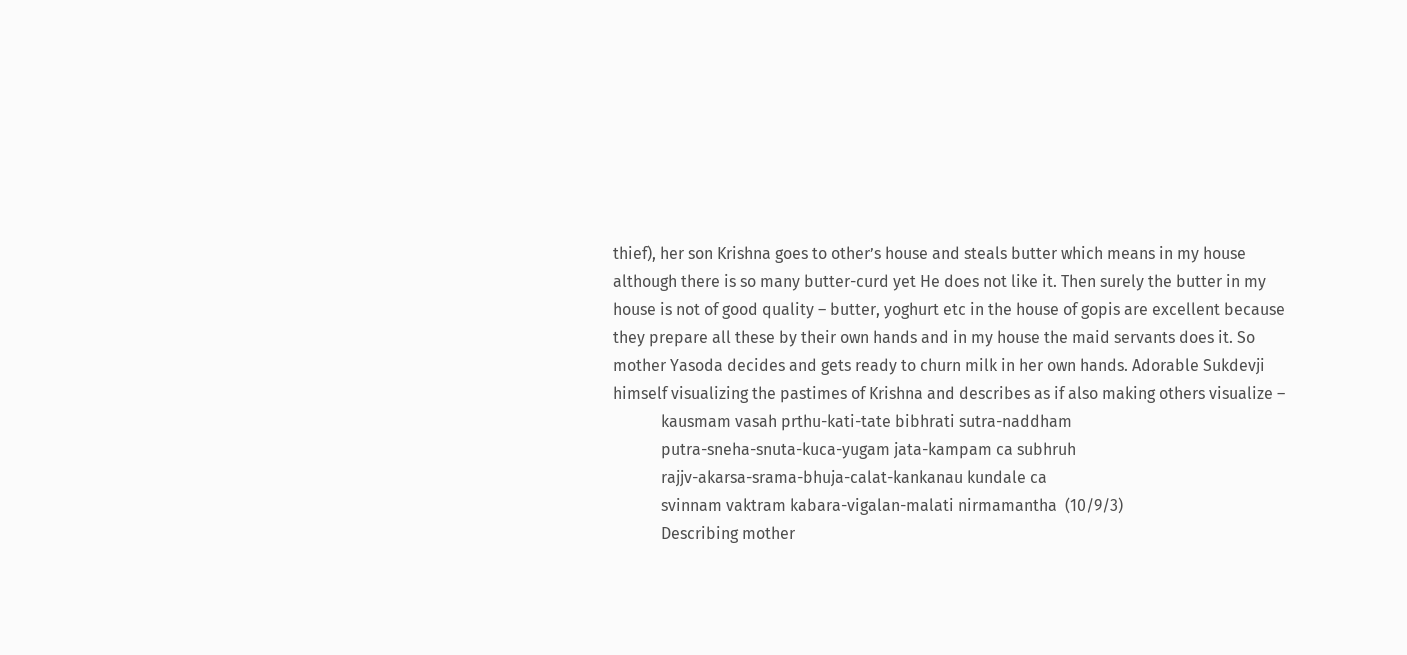thief), her son Krishna goes to other’s house and steals butter which means in my house although there is so many butter-curd yet He does not like it. Then surely the butter in my house is not of good quality – butter, yoghurt etc in the house of gopis are excellent because they prepare all these by their own hands and in my house the maid servants does it. So mother Yasoda decides and gets ready to churn milk in her own hands. Adorable Sukdevji himself visualizing the pastimes of Krishna and describes as if also making others visualize –
            kausmam vasah prthu-kati-tate bibhrati sutra-naddham
            putra-sneha-snuta-kuca-yugam jata-kampam ca subhruh
            rajjv-akarsa-srama-bhuja-calat-kankanau kundale ca
            svinnam vaktram kabara-vigalan-malati nirmamantha  (10/9/3)
            Describing mother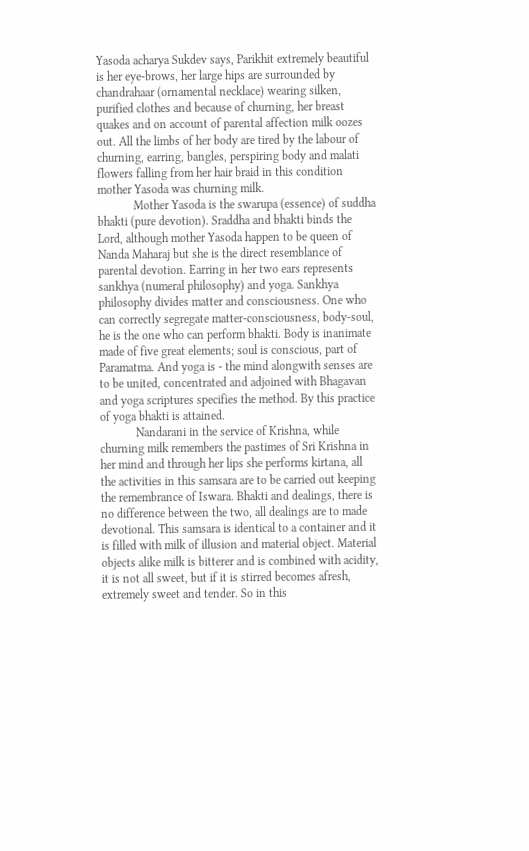Yasoda acharya Sukdev says, Parikhit extremely beautiful is her eye-brows, her large hips are surrounded by chandrahaar (ornamental necklace) wearing silken, purified clothes and because of churning, her breast quakes and on account of parental affection milk oozes out. All the limbs of her body are tired by the labour of churning, earring, bangles, perspiring body and malati flowers falling from her hair braid in this condition mother Yasoda was churning milk.
            Mother Yasoda is the swarupa (essence) of suddha bhakti (pure devotion). Sraddha and bhakti binds the Lord, although mother Yasoda happen to be queen of Nanda Maharaj but she is the direct resemblance of parental devotion. Earring in her two ears represents sankhya (numeral philosophy) and yoga. Sankhya philosophy divides matter and consciousness. One who can correctly segregate matter-consciousness, body-soul, he is the one who can perform bhakti. Body is inanimate made of five great elements; soul is conscious, part of Paramatma. And yoga is - the mind alongwith senses are to be united, concentrated and adjoined with Bhagavan and yoga scriptures specifies the method. By this practice of yoga bhakti is attained.
            Nandarani in the service of Krishna, while churning milk remembers the pastimes of Sri Krishna in her mind and through her lips she performs kirtana, all the activities in this samsara are to be carried out keeping the remembrance of Iswara. Bhakti and dealings, there is no difference between the two, all dealings are to made devotional. This samsara is identical to a container and it is filled with milk of illusion and material object. Material objects alike milk is bitterer and is combined with acidity, it is not all sweet, but if it is stirred becomes afresh, extremely sweet and tender. So in this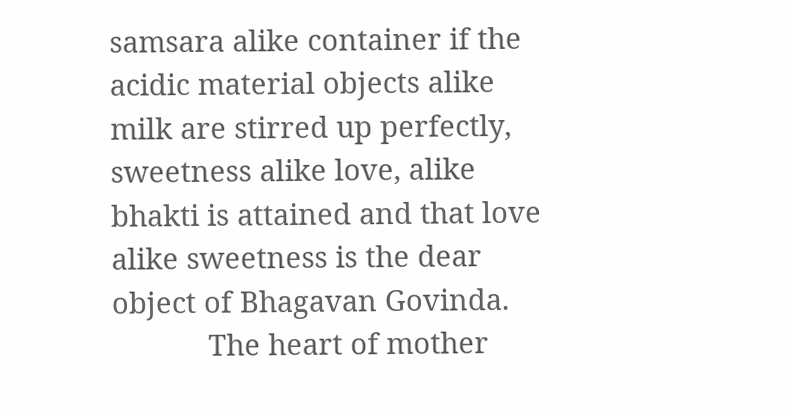samsara alike container if the acidic material objects alike milk are stirred up perfectly, sweetness alike love, alike bhakti is attained and that love alike sweetness is the dear object of Bhagavan Govinda.
            The heart of mother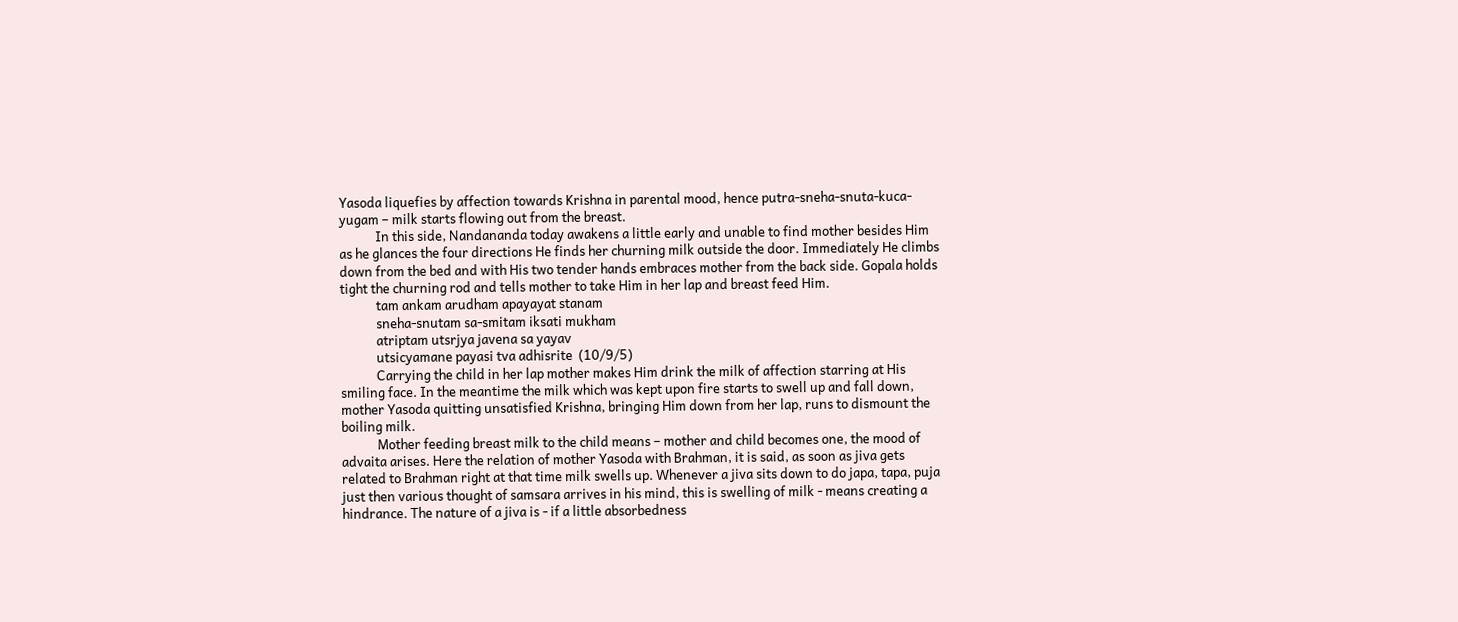Yasoda liquefies by affection towards Krishna in parental mood, hence putra-sneha-snuta-kuca-yugam – milk starts flowing out from the breast.
            In this side, Nandananda today awakens a little early and unable to find mother besides Him as he glances the four directions He finds her churning milk outside the door. Immediately He climbs down from the bed and with His two tender hands embraces mother from the back side. Gopala holds tight the churning rod and tells mother to take Him in her lap and breast feed Him.
            tam ankam arudham apayayat stanam
            sneha-snutam sa-smitam iksati mukham
            atriptam utsrjya javena sa yayav
            utsicyamane payasi tva adhisrite  (10/9/5)
            Carrying the child in her lap mother makes Him drink the milk of affection starring at His smiling face. In the meantime the milk which was kept upon fire starts to swell up and fall down, mother Yasoda quitting unsatisfied Krishna, bringing Him down from her lap, runs to dismount the boiling milk.
            Mother feeding breast milk to the child means – mother and child becomes one, the mood of advaita arises. Here the relation of mother Yasoda with Brahman, it is said, as soon as jiva gets related to Brahman right at that time milk swells up. Whenever a jiva sits down to do japa, tapa, puja just then various thought of samsara arrives in his mind, this is swelling of milk - means creating a hindrance. The nature of a jiva is - if a little absorbedness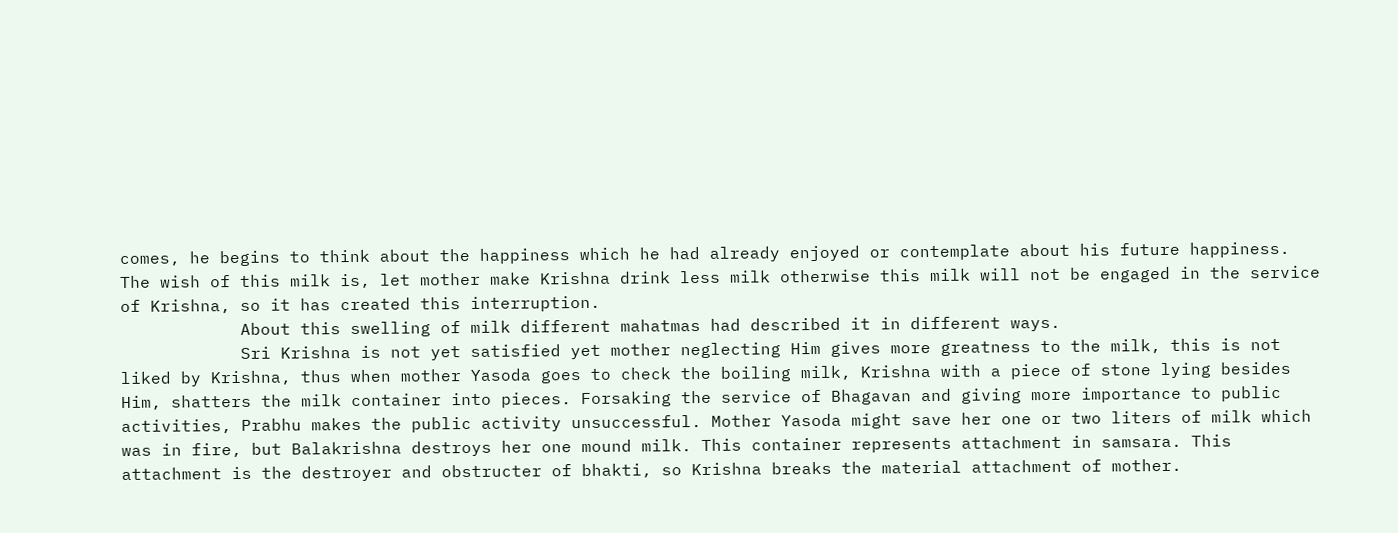comes, he begins to think about the happiness which he had already enjoyed or contemplate about his future happiness. The wish of this milk is, let mother make Krishna drink less milk otherwise this milk will not be engaged in the service of Krishna, so it has created this interruption.
            About this swelling of milk different mahatmas had described it in different ways.
            Sri Krishna is not yet satisfied yet mother neglecting Him gives more greatness to the milk, this is not liked by Krishna, thus when mother Yasoda goes to check the boiling milk, Krishna with a piece of stone lying besides Him, shatters the milk container into pieces. Forsaking the service of Bhagavan and giving more importance to public activities, Prabhu makes the public activity unsuccessful. Mother Yasoda might save her one or two liters of milk which was in fire, but Balakrishna destroys her one mound milk. This container represents attachment in samsara. This attachment is the destroyer and obstructer of bhakti, so Krishna breaks the material attachment of mother.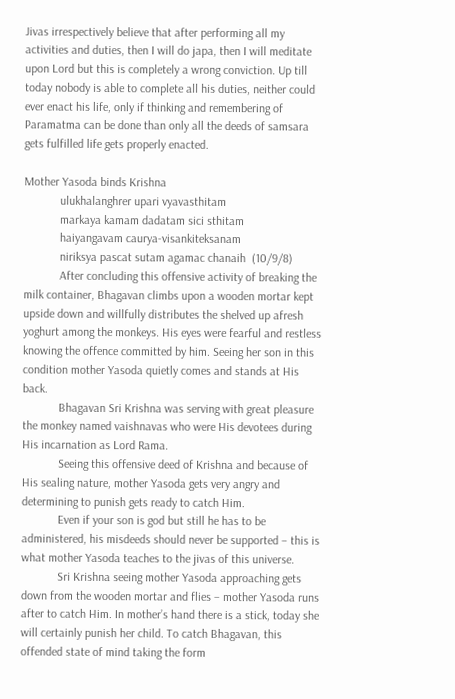Jivas irrespectively believe that after performing all my activities and duties, then I will do japa, then I will meditate upon Lord but this is completely a wrong conviction. Up till today nobody is able to complete all his duties, neither could ever enact his life, only if thinking and remembering of Paramatma can be done than only all the deeds of samsara gets fulfilled life gets properly enacted.

Mother Yasoda binds Krishna
            ulukhalanghrer upari vyavasthitam
            markaya kamam dadatam sici sthitam
            haiyangavam caurya-visankiteksanam
            niriksya pascat sutam agamac chanaih  (10/9/8)
            After concluding this offensive activity of breaking the milk container, Bhagavan climbs upon a wooden mortar kept upside down and willfully distributes the shelved up afresh yoghurt among the monkeys. His eyes were fearful and restless knowing the offence committed by him. Seeing her son in this condition mother Yasoda quietly comes and stands at His back.
            Bhagavan Sri Krishna was serving with great pleasure the monkey named vaishnavas who were His devotees during His incarnation as Lord Rama.
            Seeing this offensive deed of Krishna and because of His sealing nature, mother Yasoda gets very angry and determining to punish gets ready to catch Him.
            Even if your son is god but still he has to be administered, his misdeeds should never be supported – this is what mother Yasoda teaches to the jivas of this universe.
            Sri Krishna seeing mother Yasoda approaching gets down from the wooden mortar and flies – mother Yasoda runs after to catch Him. In mother’s hand there is a stick, today she will certainly punish her child. To catch Bhagavan, this offended state of mind taking the form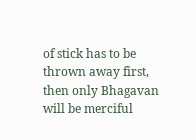of stick has to be thrown away first, then only Bhagavan will be merciful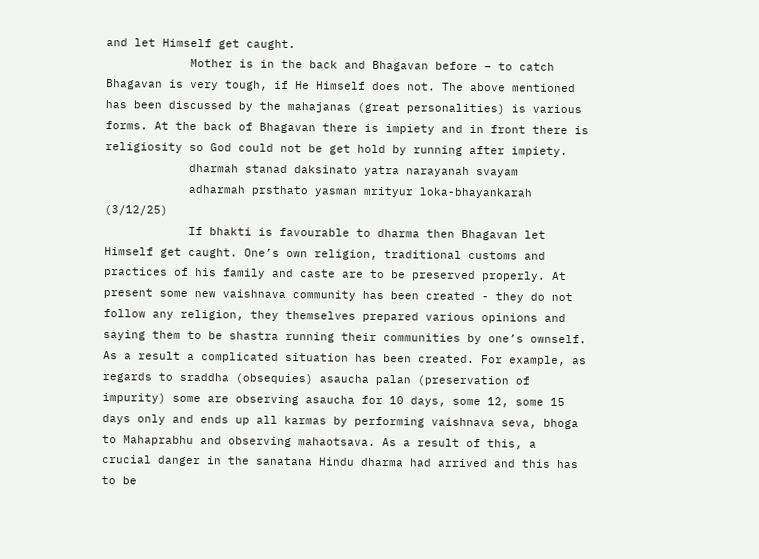and let Himself get caught.
            Mother is in the back and Bhagavan before – to catch Bhagavan is very tough, if He Himself does not. The above mentioned has been discussed by the mahajanas (great personalities) is various forms. At the back of Bhagavan there is impiety and in front there is religiosity so God could not be get hold by running after impiety.
            dharmah stanad daksinato yatra narayanah svayam
            adharmah prsthato yasman mrityur loka-bhayankarah  (3/12/25)
            If bhakti is favourable to dharma then Bhagavan let Himself get caught. One’s own religion, traditional customs and practices of his family and caste are to be preserved properly. At present some new vaishnava community has been created - they do not follow any religion, they themselves prepared various opinions and saying them to be shastra running their communities by one’s ownself. As a result a complicated situation has been created. For example, as regards to sraddha (obsequies) asaucha palan (preservation of impurity) some are observing asaucha for 10 days, some 12, some 15 days only and ends up all karmas by performing vaishnava seva, bhoga to Mahaprabhu and observing mahaotsava. As a result of this, a crucial danger in the sanatana Hindu dharma had arrived and this has to be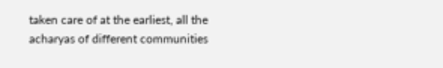taken care of at the earliest, all the acharyas of different communities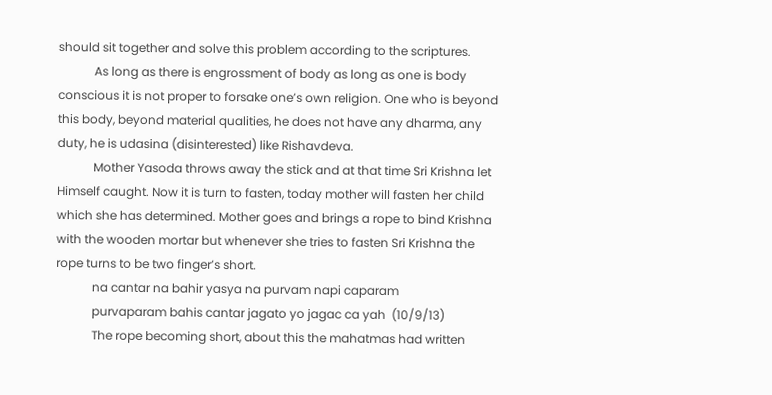should sit together and solve this problem according to the scriptures.
            As long as there is engrossment of body as long as one is body conscious it is not proper to forsake one’s own religion. One who is beyond this body, beyond material qualities, he does not have any dharma, any duty, he is udasina (disinterested) like Rishavdeva.
            Mother Yasoda throws away the stick and at that time Sri Krishna let Himself caught. Now it is turn to fasten, today mother will fasten her child which she has determined. Mother goes and brings a rope to bind Krishna with the wooden mortar but whenever she tries to fasten Sri Krishna the rope turns to be two finger’s short.
            na cantar na bahir yasya na purvam napi caparam
            purvaparam bahis cantar jagato yo jagac ca yah  (10/9/13)
            The rope becoming short, about this the mahatmas had written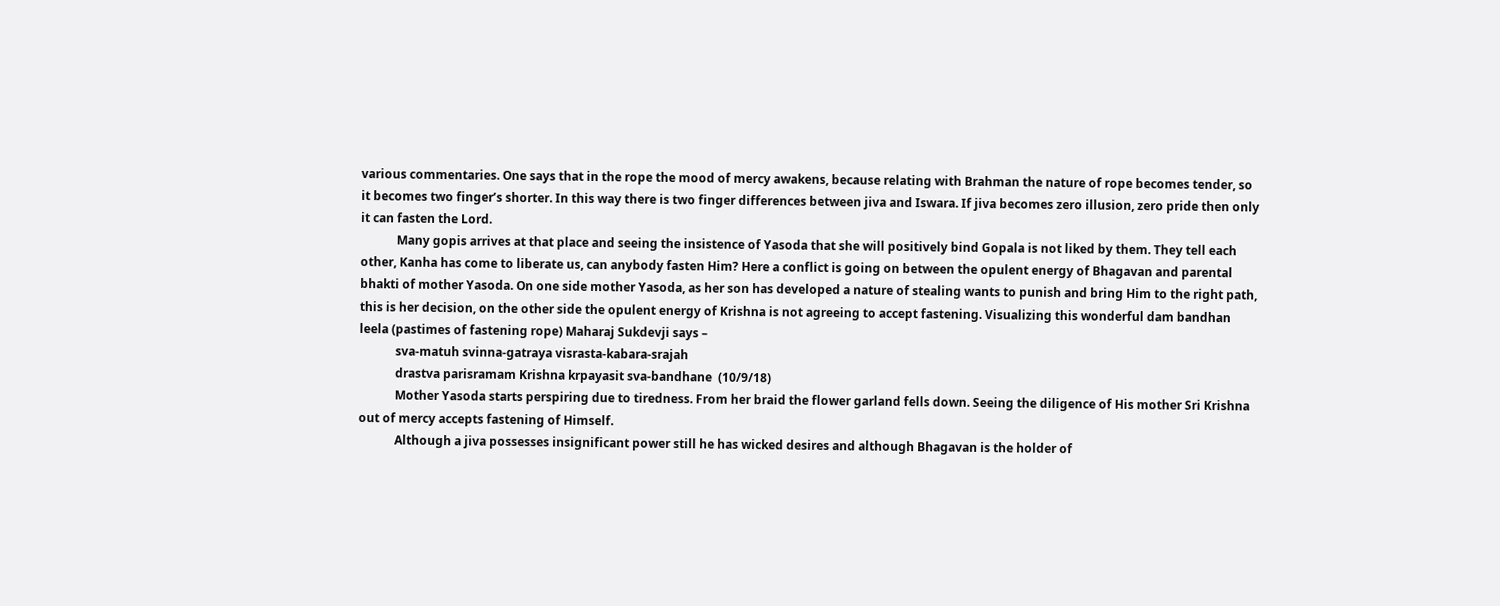various commentaries. One says that in the rope the mood of mercy awakens, because relating with Brahman the nature of rope becomes tender, so it becomes two finger’s shorter. In this way there is two finger differences between jiva and Iswara. If jiva becomes zero illusion, zero pride then only it can fasten the Lord.
            Many gopis arrives at that place and seeing the insistence of Yasoda that she will positively bind Gopala is not liked by them. They tell each other, Kanha has come to liberate us, can anybody fasten Him? Here a conflict is going on between the opulent energy of Bhagavan and parental bhakti of mother Yasoda. On one side mother Yasoda, as her son has developed a nature of stealing wants to punish and bring Him to the right path, this is her decision, on the other side the opulent energy of Krishna is not agreeing to accept fastening. Visualizing this wonderful dam bandhan leela (pastimes of fastening rope) Maharaj Sukdevji says –
            sva-matuh svinna-gatraya visrasta-kabara-srajah
            drastva parisramam Krishna krpayasit sva-bandhane  (10/9/18)
            Mother Yasoda starts perspiring due to tiredness. From her braid the flower garland fells down. Seeing the diligence of His mother Sri Krishna out of mercy accepts fastening of Himself.
            Although a jiva possesses insignificant power still he has wicked desires and although Bhagavan is the holder of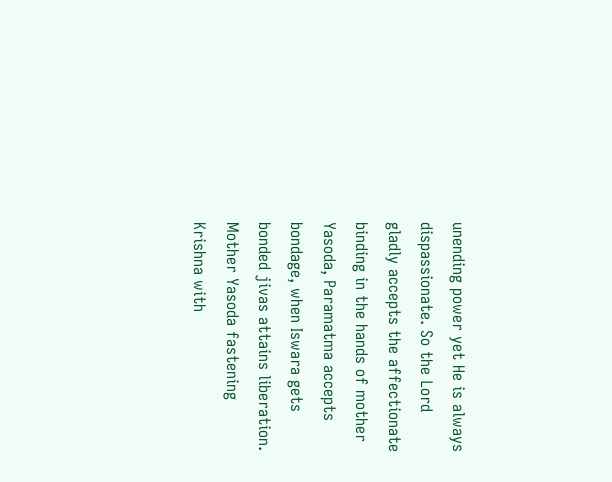unending power yet He is always dispassionate. So the Lord gladly accepts the affectionate binding in the hands of mother Yasoda, Paramatma accepts bondage, when Iswara gets bonded jivas attains liberation. Mother Yasoda fastening Krishna with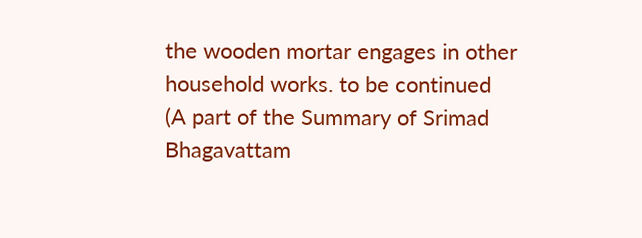the wooden mortar engages in other household works. to be continued
(A part of the Summary of Srimad Bhagavattam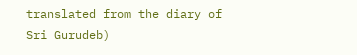translated from the diary of Sri Gurudeb)